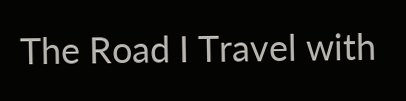The Road I Travel with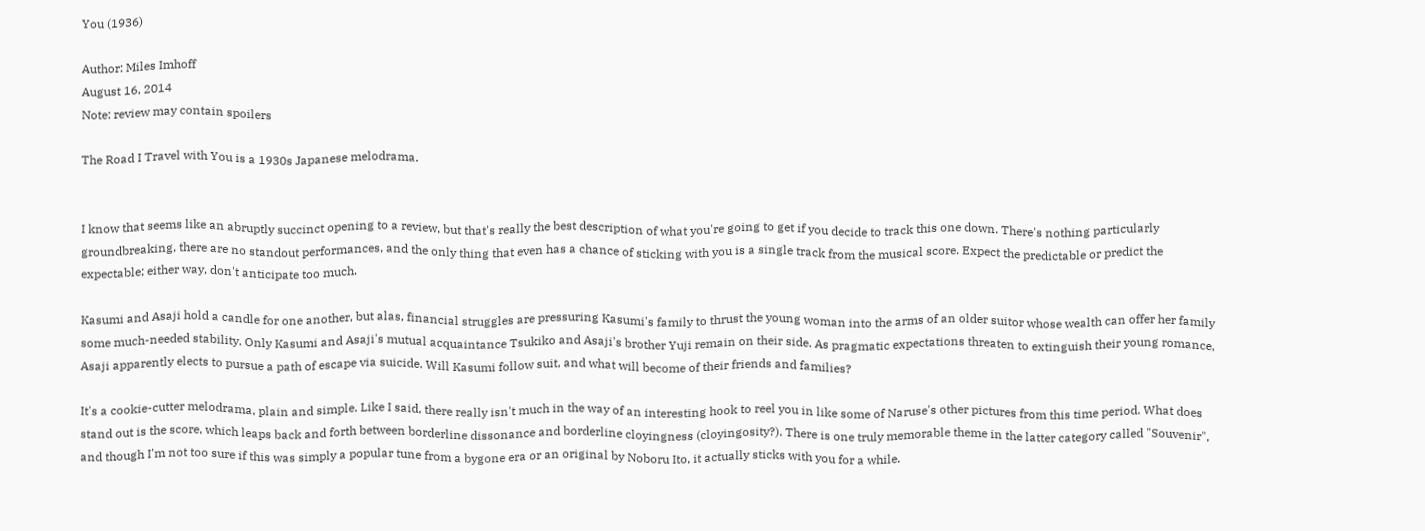You (1936)

Author: Miles Imhoff
August 16, 2014
Note: review may contain spoilers

The Road I Travel with You is a 1930s Japanese melodrama.


I know that seems like an abruptly succinct opening to a review, but that's really the best description of what you're going to get if you decide to track this one down. There's nothing particularly groundbreaking, there are no standout performances, and the only thing that even has a chance of sticking with you is a single track from the musical score. Expect the predictable or predict the expectable; either way, don't anticipate too much.

Kasumi and Asaji hold a candle for one another, but alas, financial struggles are pressuring Kasumi's family to thrust the young woman into the arms of an older suitor whose wealth can offer her family some much-needed stability. Only Kasumi and Asaji's mutual acquaintance Tsukiko and Asaji's brother Yuji remain on their side. As pragmatic expectations threaten to extinguish their young romance, Asaji apparently elects to pursue a path of escape via suicide. Will Kasumi follow suit, and what will become of their friends and families?

It's a cookie-cutter melodrama, plain and simple. Like I said, there really isn't much in the way of an interesting hook to reel you in like some of Naruse's other pictures from this time period. What does stand out is the score, which leaps back and forth between borderline dissonance and borderline cloyingness (cloyingosity?). There is one truly memorable theme in the latter category called "Souvenir", and though I'm not too sure if this was simply a popular tune from a bygone era or an original by Noboru Ito, it actually sticks with you for a while.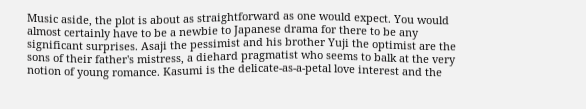Music aside, the plot is about as straightforward as one would expect. You would almost certainly have to be a newbie to Japanese drama for there to be any significant surprises. Asaji the pessimist and his brother Yuji the optimist are the sons of their father's mistress, a diehard pragmatist who seems to balk at the very notion of young romance. Kasumi is the delicate-as-a-petal love interest and the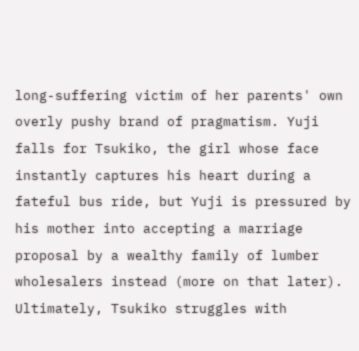long-suffering victim of her parents' own overly pushy brand of pragmatism. Yuji falls for Tsukiko, the girl whose face instantly captures his heart during a fateful bus ride, but Yuji is pressured by his mother into accepting a marriage proposal by a wealthy family of lumber wholesalers instead (more on that later). Ultimately, Tsukiko struggles with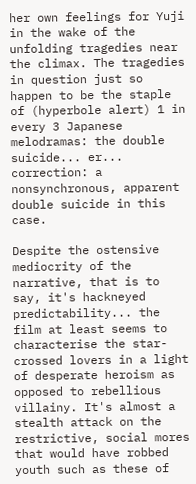her own feelings for Yuji in the wake of the unfolding tragedies near the climax. The tragedies in question just so happen to be the staple of (hyperbole alert) 1 in every 3 Japanese melodramas: the double suicide... er... correction: a nonsynchronous, apparent double suicide in this case.

Despite the ostensive mediocrity of the narrative, that is to say, it's hackneyed predictability... the film at least seems to characterise the star-crossed lovers in a light of desperate heroism as opposed to rebellious villainy. It's almost a stealth attack on the restrictive, social mores that would have robbed youth such as these of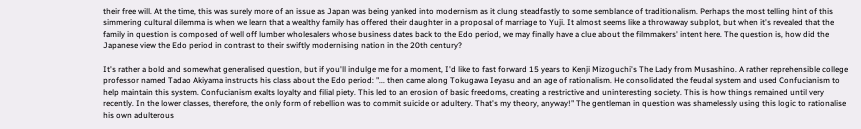their free will. At the time, this was surely more of an issue as Japan was being yanked into modernism as it clung steadfastly to some semblance of traditionalism. Perhaps the most telling hint of this simmering cultural dilemma is when we learn that a wealthy family has offered their daughter in a proposal of marriage to Yuji. It almost seems like a throwaway subplot, but when it's revealed that the family in question is composed of well off lumber wholesalers whose business dates back to the Edo period, we may finally have a clue about the filmmakers' intent here. The question is, how did the Japanese view the Edo period in contrast to their swiftly modernising nation in the 20th century?

It's rather a bold and somewhat generalised question, but if you'll indulge me for a moment, I'd like to fast forward 15 years to Kenji Mizoguchi's The Lady from Musashino. A rather reprehensible college professor named Tadao Akiyama instructs his class about the Edo period: "... then came along Tokugawa Ieyasu and an age of rationalism. He consolidated the feudal system and used Confucianism to help maintain this system. Confucianism exalts loyalty and filial piety. This led to an erosion of basic freedoms, creating a restrictive and uninteresting society. This is how things remained until very recently. In the lower classes, therefore, the only form of rebellion was to commit suicide or adultery. That's my theory, anyway!" The gentleman in question was shamelessly using this logic to rationalise his own adulterous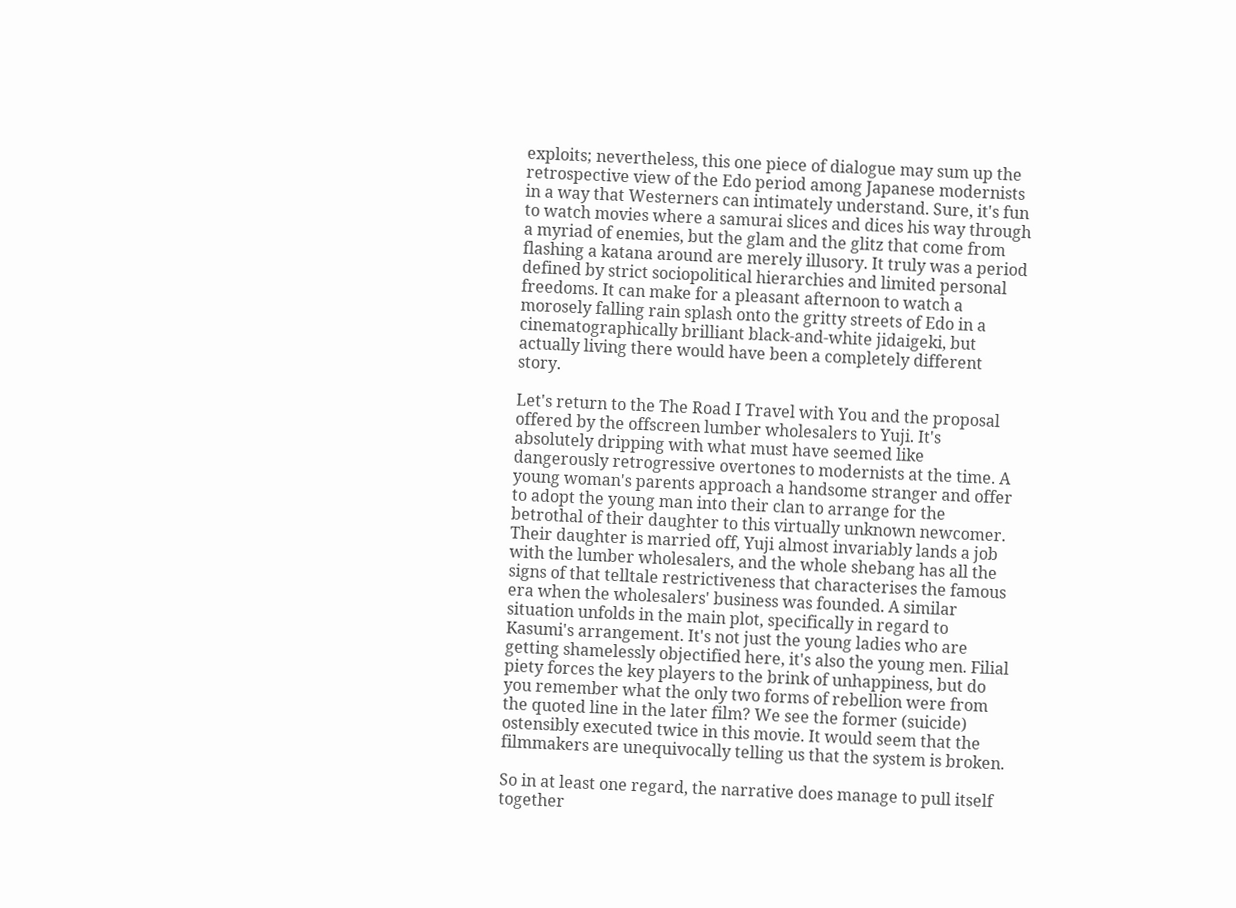exploits; nevertheless, this one piece of dialogue may sum up the retrospective view of the Edo period among Japanese modernists in a way that Westerners can intimately understand. Sure, it's fun to watch movies where a samurai slices and dices his way through a myriad of enemies, but the glam and the glitz that come from flashing a katana around are merely illusory. It truly was a period defined by strict sociopolitical hierarchies and limited personal freedoms. It can make for a pleasant afternoon to watch a morosely falling rain splash onto the gritty streets of Edo in a cinematographically brilliant black-and-white jidaigeki, but actually living there would have been a completely different story.

Let's return to the The Road I Travel with You and the proposal offered by the offscreen lumber wholesalers to Yuji. It's absolutely dripping with what must have seemed like dangerously retrogressive overtones to modernists at the time. A young woman's parents approach a handsome stranger and offer to adopt the young man into their clan to arrange for the betrothal of their daughter to this virtually unknown newcomer. Their daughter is married off, Yuji almost invariably lands a job with the lumber wholesalers, and the whole shebang has all the signs of that telltale restrictiveness that characterises the famous era when the wholesalers' business was founded. A similar situation unfolds in the main plot, specifically in regard to Kasumi's arrangement. It's not just the young ladies who are getting shamelessly objectified here, it's also the young men. Filial piety forces the key players to the brink of unhappiness, but do you remember what the only two forms of rebellion were from the quoted line in the later film? We see the former (suicide) ostensibly executed twice in this movie. It would seem that the filmmakers are unequivocally telling us that the system is broken.

So in at least one regard, the narrative does manage to pull itself together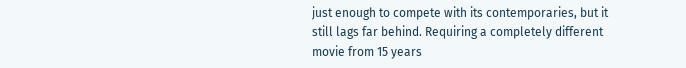just enough to compete with its contemporaries, but it still lags far behind. Requiring a completely different movie from 15 years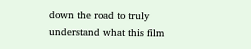down the road to truly understand what this film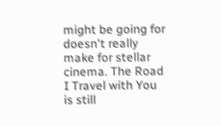might be going for doesn't really make for stellar cinema. The Road I Travel with You is still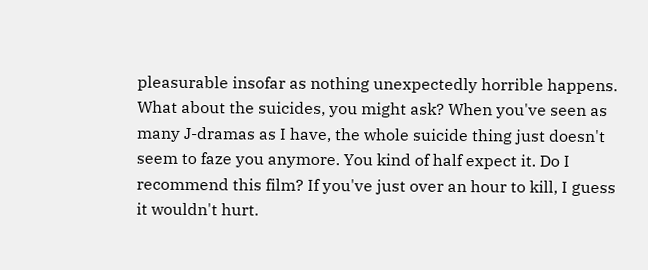pleasurable insofar as nothing unexpectedly horrible happens. What about the suicides, you might ask? When you've seen as many J-dramas as I have, the whole suicide thing just doesn't seem to faze you anymore. You kind of half expect it. Do I recommend this film? If you've just over an hour to kill, I guess it wouldn't hurt.